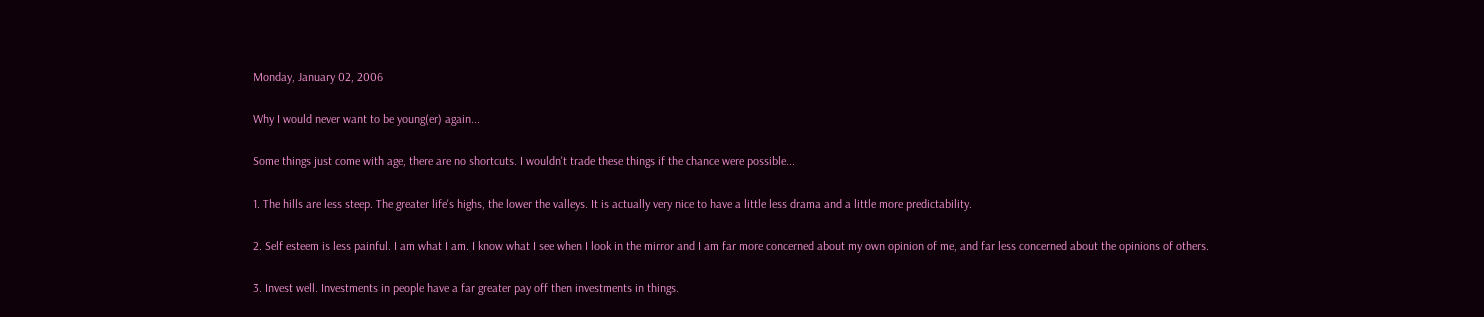Monday, January 02, 2006

Why I would never want to be young(er) again...

Some things just come with age, there are no shortcuts. I wouldn't trade these things if the chance were possible...

1. The hills are less steep. The greater life's highs, the lower the valleys. It is actually very nice to have a little less drama and a little more predictability.

2. Self esteem is less painful. I am what I am. I know what I see when I look in the mirror and I am far more concerned about my own opinion of me, and far less concerned about the opinions of others.

3. Invest well. Investments in people have a far greater pay off then investments in things.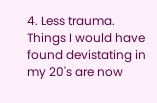4. Less trauma. Things I would have found devistating in my 20's are now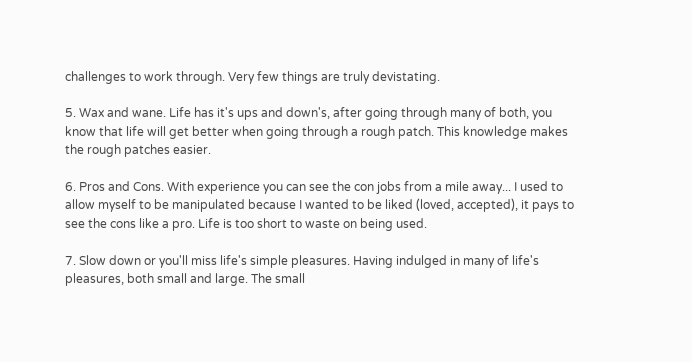challenges to work through. Very few things are truly devistating.

5. Wax and wane. Life has it's ups and down's, after going through many of both, you know that life will get better when going through a rough patch. This knowledge makes the rough patches easier.

6. Pros and Cons. With experience you can see the con jobs from a mile away... I used to allow myself to be manipulated because I wanted to be liked (loved, accepted), it pays to see the cons like a pro. Life is too short to waste on being used.

7. Slow down or you'll miss life's simple pleasures. Having indulged in many of life's pleasures, both small and large. The small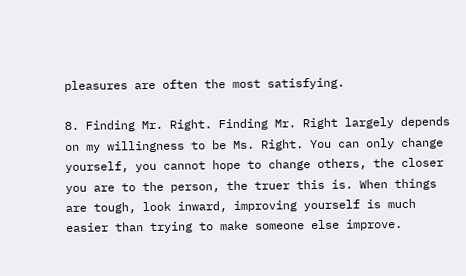pleasures are often the most satisfying.

8. Finding Mr. Right. Finding Mr. Right largely depends on my willingness to be Ms. Right. You can only change yourself, you cannot hope to change others, the closer you are to the person, the truer this is. When things are tough, look inward, improving yourself is much easier than trying to make someone else improve.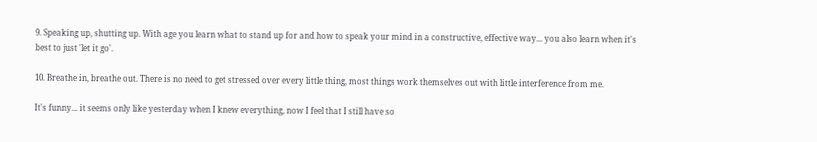9. Speaking up, shutting up. With age you learn what to stand up for and how to speak your mind in a constructive, effective way... you also learn when it's best to just 'let it go'.

10. Breathe in, breathe out. There is no need to get stressed over every little thing, most things work themselves out with little interference from me.

It's funny... it seems only like yesterday when I knew everything, now I feel that I still have so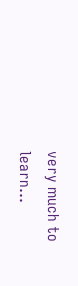very much to learn...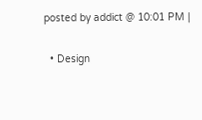posted by addict @ 10:01 PM |

  • Design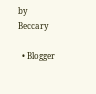by Beccary

  • Blogger